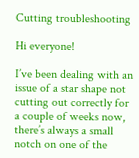Cutting troubleshooting

Hi everyone!

I’ve been dealing with an issue of a star shape not cutting out correctly for a couple of weeks now, there’s always a small notch on one of the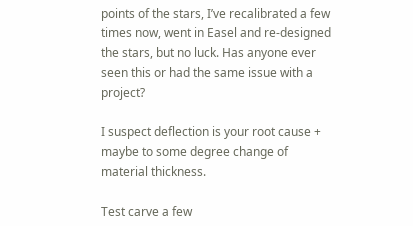points of the stars, I’ve recalibrated a few times now, went in Easel and re-designed the stars, but no luck. Has anyone ever seen this or had the same issue with a project?

I suspect deflection is your root cause + maybe to some degree change of material thickness.

Test carve a few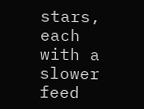stars, each with a slower feed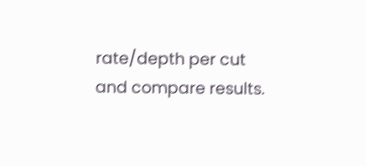rate/depth per cut and compare results.